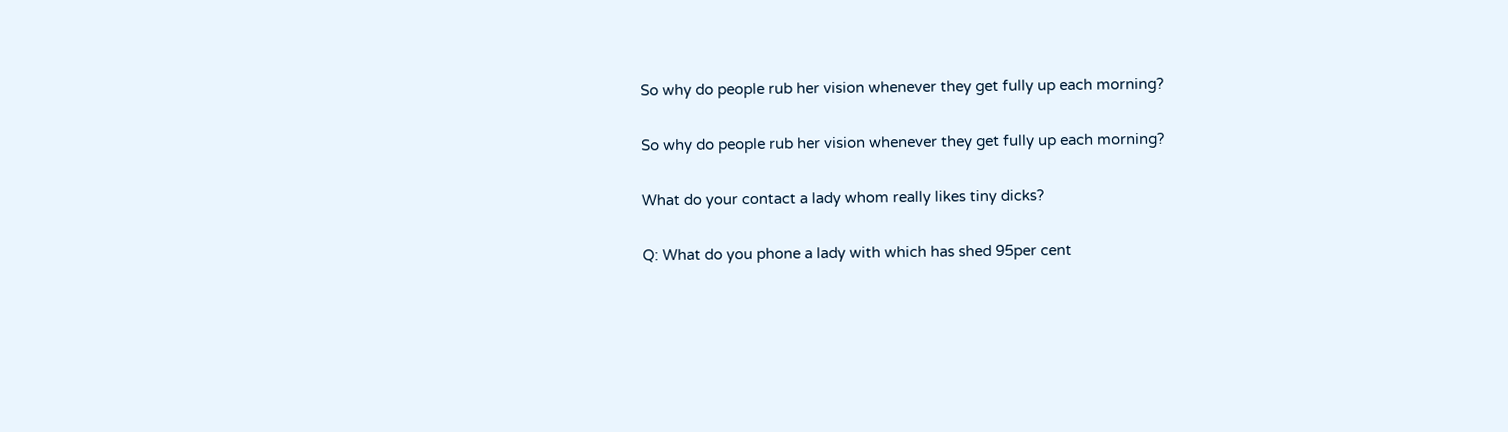So why do people rub her vision whenever they get fully up each morning?

So why do people rub her vision whenever they get fully up each morning?

What do your contact a lady whom really likes tiny dicks?

Q: What do you phone a lady with which has shed 95per cent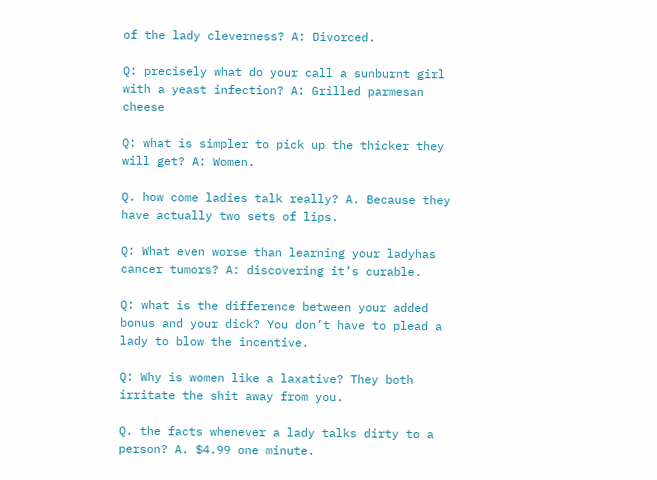of the lady cleverness? A: Divorced.

Q: precisely what do your call a sunburnt girl with a yeast infection? A: Grilled parmesan cheese

Q: what is simpler to pick up the thicker they will get? A: Women.

Q. how come ladies talk really? A. Because they have actually two sets of lips.

Q: What even worse than learning your ladyhas cancer tumors? A: discovering it’s curable.

Q: what is the difference between your added bonus and your dick? You don’t have to plead a lady to blow the incentive.

Q: Why is women like a laxative? They both irritate the shit away from you.

Q. the facts whenever a lady talks dirty to a person? A. $4.99 one minute.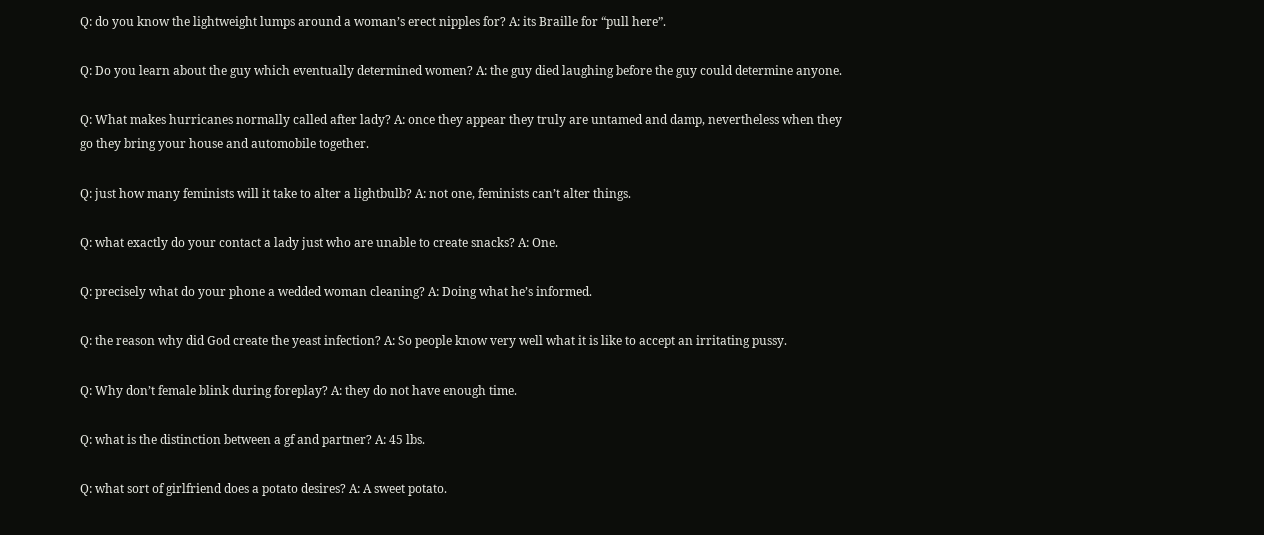Q: do you know the lightweight lumps around a woman’s erect nipples for? A: its Braille for “pull here”.

Q: Do you learn about the guy which eventually determined women? A: the guy died laughing before the guy could determine anyone.

Q: What makes hurricanes normally called after lady? A: once they appear they truly are untamed and damp, nevertheless when they go they bring your house and automobile together.

Q: just how many feminists will it take to alter a lightbulb? A: not one, feminists can’t alter things.

Q: what exactly do your contact a lady just who are unable to create snacks? A: One.

Q: precisely what do your phone a wedded woman cleaning? A: Doing what he’s informed.

Q: the reason why did God create the yeast infection? A: So people know very well what it is like to accept an irritating pussy.

Q: Why don’t female blink during foreplay? A: they do not have enough time.

Q: what is the distinction between a gf and partner? A: 45 lbs.

Q: what sort of girlfriend does a potato desires? A: A sweet potato.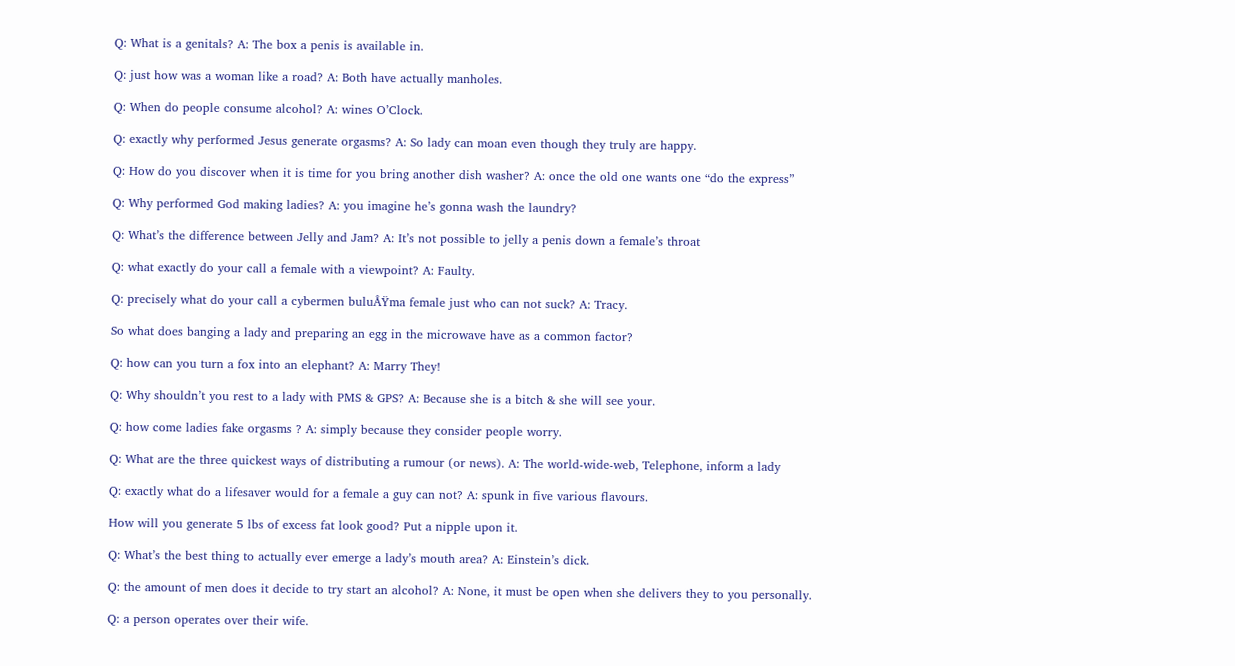Q: What is a genitals? A: The box a penis is available in.

Q: just how was a woman like a road? A: Both have actually manholes.

Q: When do people consume alcohol? A: wines O’Clock.

Q: exactly why performed Jesus generate orgasms? A: So lady can moan even though they truly are happy.

Q: How do you discover when it is time for you bring another dish washer? A: once the old one wants one “do the express”

Q: Why performed God making ladies? A: you imagine he’s gonna wash the laundry?

Q: What’s the difference between Jelly and Jam? A: It’s not possible to jelly a penis down a female’s throat

Q: what exactly do your call a female with a viewpoint? A: Faulty.

Q: precisely what do your call a cybermen buluÅŸma female just who can not suck? A: Tracy.

So what does banging a lady and preparing an egg in the microwave have as a common factor?

Q: how can you turn a fox into an elephant? A: Marry They!

Q: Why shouldn’t you rest to a lady with PMS & GPS? A: Because she is a bitch & she will see your.

Q: how come ladies fake orgasms ? A: simply because they consider people worry.

Q: What are the three quickest ways of distributing a rumour (or news). A: The world-wide-web, Telephone, inform a lady

Q: exactly what do a lifesaver would for a female a guy can not? A: spunk in five various flavours.

How will you generate 5 lbs of excess fat look good? Put a nipple upon it.

Q: What’s the best thing to actually ever emerge a lady’s mouth area? A: Einstein’s dick.

Q: the amount of men does it decide to try start an alcohol? A: None, it must be open when she delivers they to you personally.

Q: a person operates over their wife.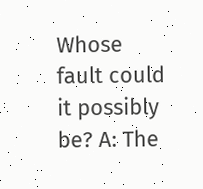Whose fault could it possibly be? A: The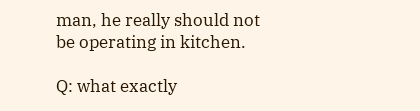man, he really should not be operating in kitchen.

Q: what exactly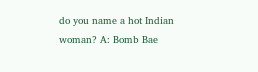do you name a hot Indian woman? A: Bomb Bae